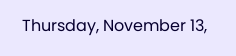Thursday, November 13,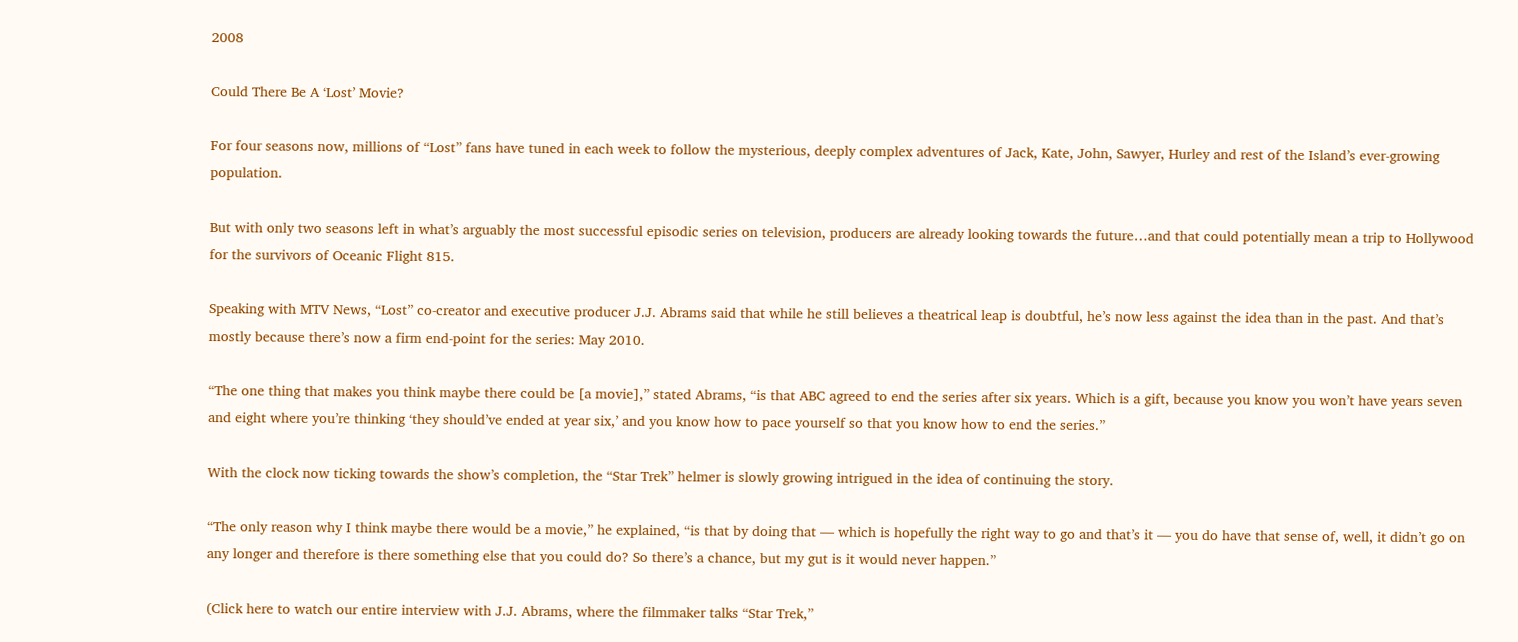2008

Could There Be A ‘Lost’ Movie?

For four seasons now, millions of “Lost” fans have tuned in each week to follow the mysterious, deeply complex adventures of Jack, Kate, John, Sawyer, Hurley and rest of the Island’s ever-growing population.

But with only two seasons left in what’s arguably the most successful episodic series on television, producers are already looking towards the future…and that could potentially mean a trip to Hollywood for the survivors of Oceanic Flight 815.

Speaking with MTV News, “Lost” co-creator and executive producer J.J. Abrams said that while he still believes a theatrical leap is doubtful, he’s now less against the idea than in the past. And that’s mostly because there’s now a firm end-point for the series: May 2010.

“The one thing that makes you think maybe there could be [a movie],” stated Abrams, “is that ABC agreed to end the series after six years. Which is a gift, because you know you won’t have years seven and eight where you’re thinking ‘they should’ve ended at year six,’ and you know how to pace yourself so that you know how to end the series.”

With the clock now ticking towards the show’s completion, the “Star Trek” helmer is slowly growing intrigued in the idea of continuing the story.

“The only reason why I think maybe there would be a movie,” he explained, “is that by doing that — which is hopefully the right way to go and that’s it — you do have that sense of, well, it didn’t go on any longer and therefore is there something else that you could do? So there’s a chance, but my gut is it would never happen.”

(Click here to watch our entire interview with J.J. Abrams, where the filmmaker talks “Star Trek,”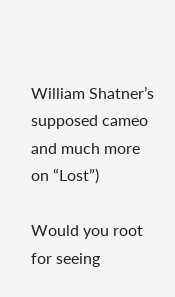William Shatner’s supposed cameo and much more on “Lost”)

Would you root for seeing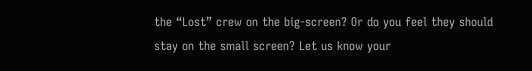the “Lost” crew on the big-screen? Or do you feel they should stay on the small screen? Let us know your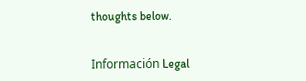thoughts below.


Información Legal